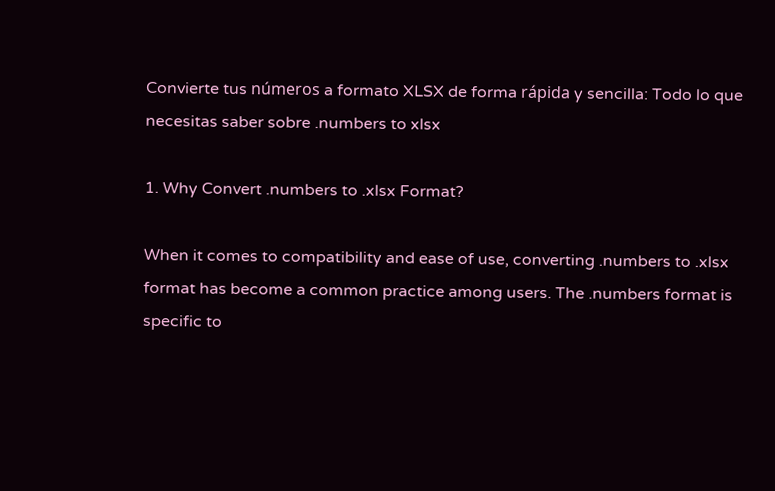Convierte tus números a formato XLSX de forma rápida y sencilla: Todo lo que necesitas saber sobre .numbers to xlsx

1. Why Convert .numbers to .xlsx Format?

When it comes to compatibility and ease of use, converting .numbers to .xlsx format has become a common practice among users. The .numbers format is specific to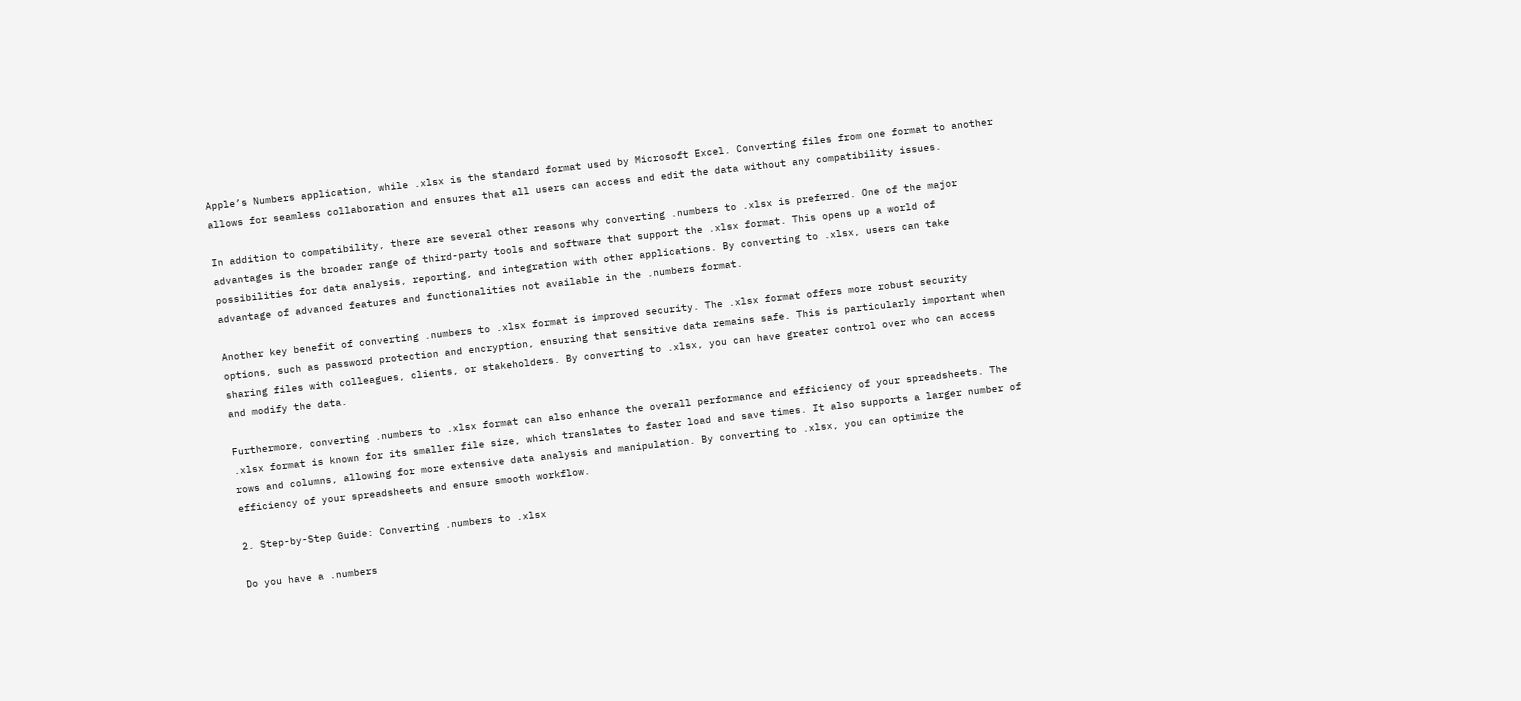Apple’s Numbers application, while .xlsx is the standard format used by Microsoft Excel. Converting files from one format to another allows for seamless collaboration and ensures that all users can access and edit the data without any compatibility issues.

In addition to compatibility, there are several other reasons why converting .numbers to .xlsx is preferred. One of the major advantages is the broader range of third-party tools and software that support the .xlsx format. This opens up a world of possibilities for data analysis, reporting, and integration with other applications. By converting to .xlsx, users can take advantage of advanced features and functionalities not available in the .numbers format.

Another key benefit of converting .numbers to .xlsx format is improved security. The .xlsx format offers more robust security options, such as password protection and encryption, ensuring that sensitive data remains safe. This is particularly important when sharing files with colleagues, clients, or stakeholders. By converting to .xlsx, you can have greater control over who can access and modify the data.

Furthermore, converting .numbers to .xlsx format can also enhance the overall performance and efficiency of your spreadsheets. The .xlsx format is known for its smaller file size, which translates to faster load and save times. It also supports a larger number of rows and columns, allowing for more extensive data analysis and manipulation. By converting to .xlsx, you can optimize the efficiency of your spreadsheets and ensure smooth workflow.

2. Step-by-Step Guide: Converting .numbers to .xlsx

Do you have a .numbers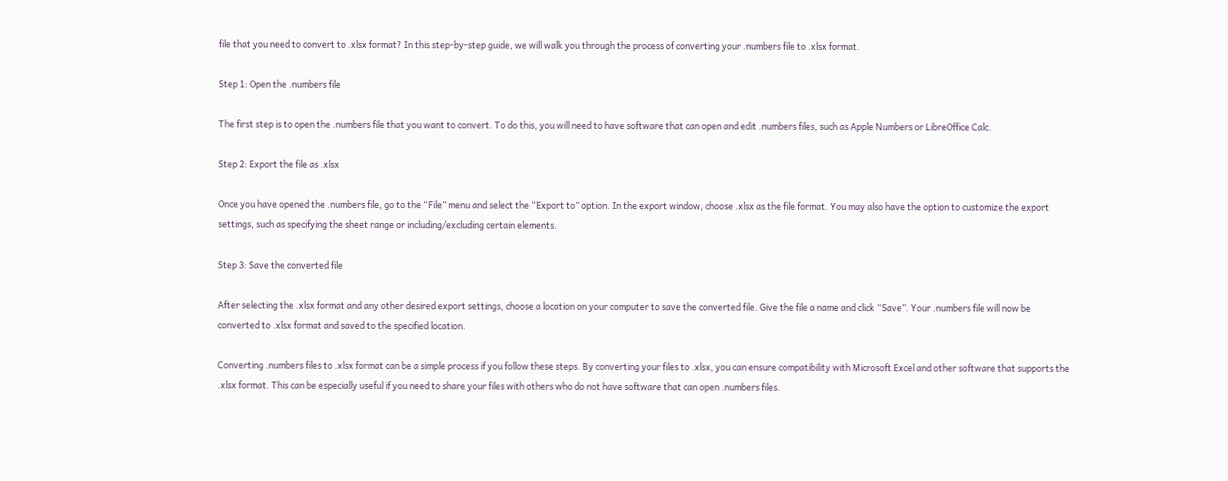file that you need to convert to .xlsx format? In this step-by-step guide, we will walk you through the process of converting your .numbers file to .xlsx format.

Step 1: Open the .numbers file

The first step is to open the .numbers file that you want to convert. To do this, you will need to have software that can open and edit .numbers files, such as Apple Numbers or LibreOffice Calc.

Step 2: Export the file as .xlsx

Once you have opened the .numbers file, go to the “File” menu and select the “Export to” option. In the export window, choose .xlsx as the file format. You may also have the option to customize the export settings, such as specifying the sheet range or including/excluding certain elements.

Step 3: Save the converted file

After selecting the .xlsx format and any other desired export settings, choose a location on your computer to save the converted file. Give the file a name and click “Save”. Your .numbers file will now be converted to .xlsx format and saved to the specified location.

Converting .numbers files to .xlsx format can be a simple process if you follow these steps. By converting your files to .xlsx, you can ensure compatibility with Microsoft Excel and other software that supports the .xlsx format. This can be especially useful if you need to share your files with others who do not have software that can open .numbers files.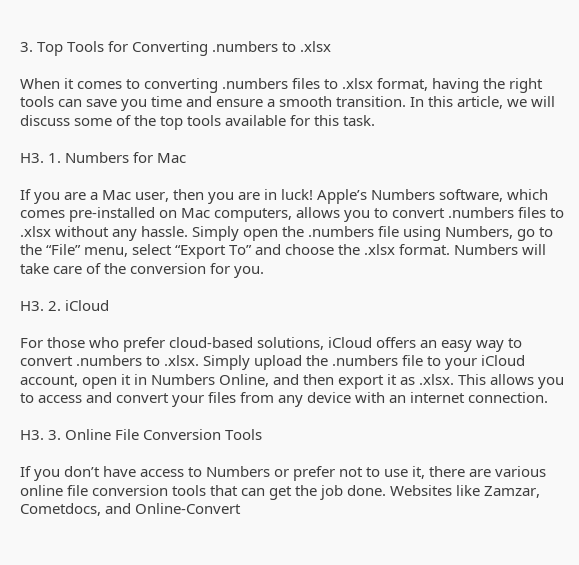3. Top Tools for Converting .numbers to .xlsx

When it comes to converting .numbers files to .xlsx format, having the right tools can save you time and ensure a smooth transition. In this article, we will discuss some of the top tools available for this task.

H3. 1. Numbers for Mac

If you are a Mac user, then you are in luck! Apple’s Numbers software, which comes pre-installed on Mac computers, allows you to convert .numbers files to .xlsx without any hassle. Simply open the .numbers file using Numbers, go to the “File” menu, select “Export To” and choose the .xlsx format. Numbers will take care of the conversion for you.

H3. 2. iCloud

For those who prefer cloud-based solutions, iCloud offers an easy way to convert .numbers to .xlsx. Simply upload the .numbers file to your iCloud account, open it in Numbers Online, and then export it as .xlsx. This allows you to access and convert your files from any device with an internet connection.

H3. 3. Online File Conversion Tools

If you don’t have access to Numbers or prefer not to use it, there are various online file conversion tools that can get the job done. Websites like Zamzar, Cometdocs, and Online-Convert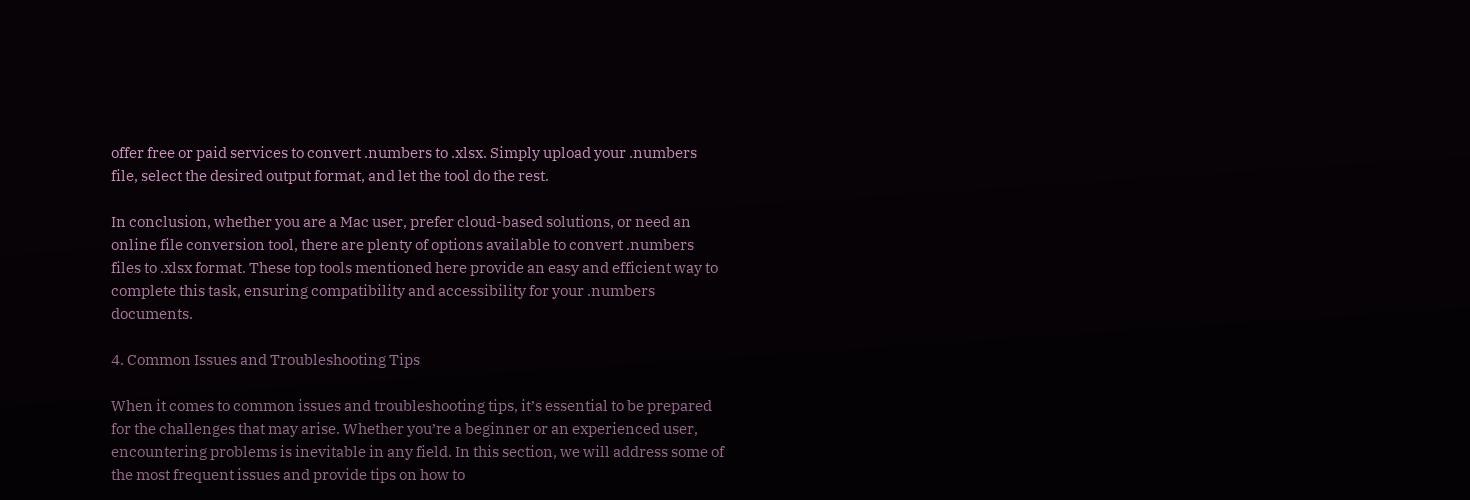offer free or paid services to convert .numbers to .xlsx. Simply upload your .numbers file, select the desired output format, and let the tool do the rest.

In conclusion, whether you are a Mac user, prefer cloud-based solutions, or need an online file conversion tool, there are plenty of options available to convert .numbers files to .xlsx format. These top tools mentioned here provide an easy and efficient way to complete this task, ensuring compatibility and accessibility for your .numbers documents.

4. Common Issues and Troubleshooting Tips

When it comes to common issues and troubleshooting tips, it’s essential to be prepared for the challenges that may arise. Whether you’re a beginner or an experienced user, encountering problems is inevitable in any field. In this section, we will address some of the most frequent issues and provide tips on how to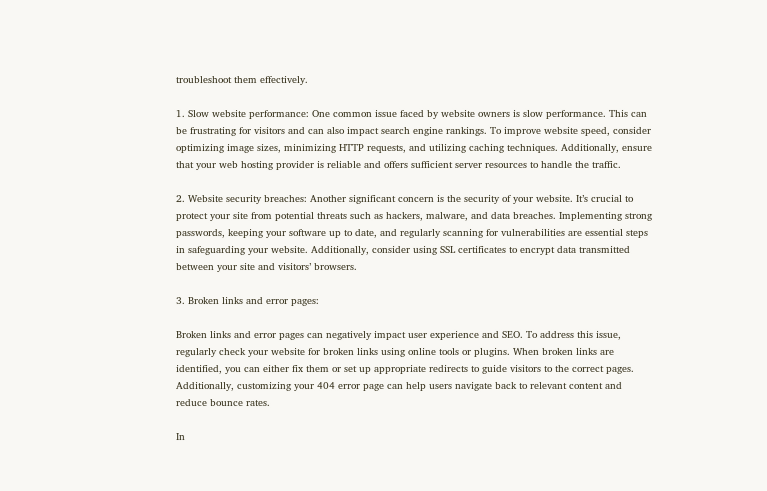troubleshoot them effectively.

1. Slow website performance: One common issue faced by website owners is slow performance. This can be frustrating for visitors and can also impact search engine rankings. To improve website speed, consider optimizing image sizes, minimizing HTTP requests, and utilizing caching techniques. Additionally, ensure that your web hosting provider is reliable and offers sufficient server resources to handle the traffic.

2. Website security breaches: Another significant concern is the security of your website. It’s crucial to protect your site from potential threats such as hackers, malware, and data breaches. Implementing strong passwords, keeping your software up to date, and regularly scanning for vulnerabilities are essential steps in safeguarding your website. Additionally, consider using SSL certificates to encrypt data transmitted between your site and visitors’ browsers.

3. Broken links and error pages:

Broken links and error pages can negatively impact user experience and SEO. To address this issue, regularly check your website for broken links using online tools or plugins. When broken links are identified, you can either fix them or set up appropriate redirects to guide visitors to the correct pages. Additionally, customizing your 404 error page can help users navigate back to relevant content and reduce bounce rates.

In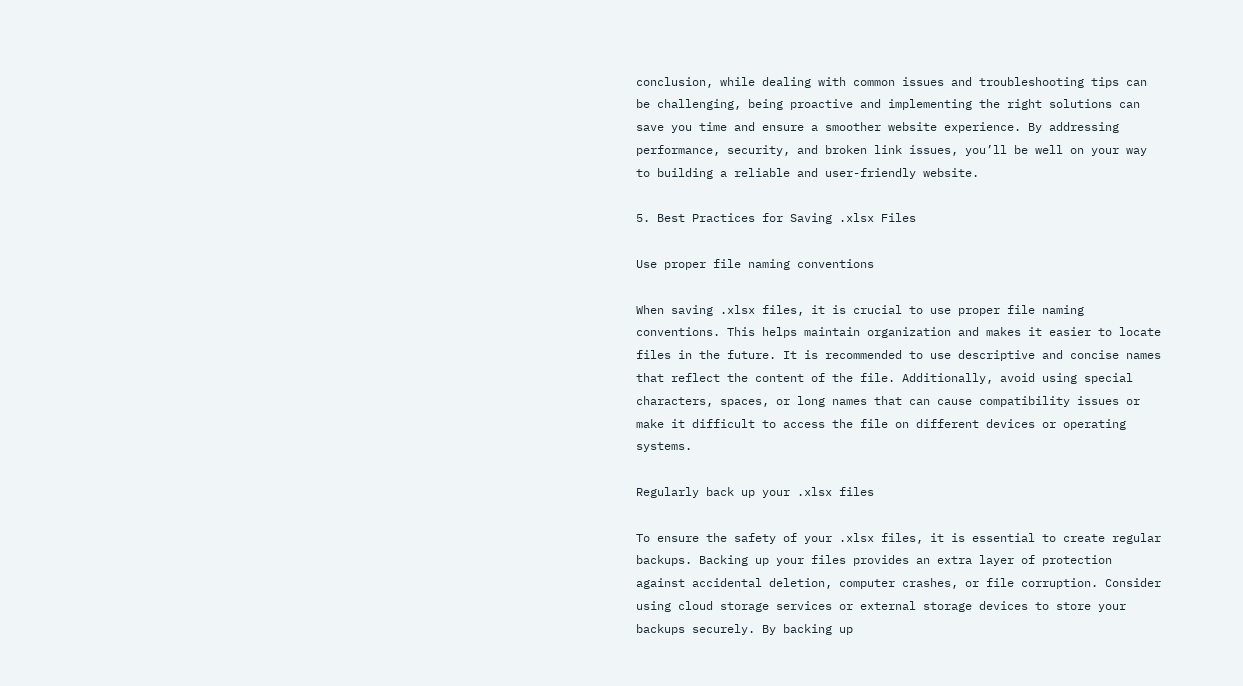conclusion, while dealing with common issues and troubleshooting tips can be challenging, being proactive and implementing the right solutions can save you time and ensure a smoother website experience. By addressing performance, security, and broken link issues, you’ll be well on your way to building a reliable and user-friendly website.

5. Best Practices for Saving .xlsx Files

Use proper file naming conventions

When saving .xlsx files, it is crucial to use proper file naming conventions. This helps maintain organization and makes it easier to locate files in the future. It is recommended to use descriptive and concise names that reflect the content of the file. Additionally, avoid using special characters, spaces, or long names that can cause compatibility issues or make it difficult to access the file on different devices or operating systems.

Regularly back up your .xlsx files

To ensure the safety of your .xlsx files, it is essential to create regular backups. Backing up your files provides an extra layer of protection against accidental deletion, computer crashes, or file corruption. Consider using cloud storage services or external storage devices to store your backups securely. By backing up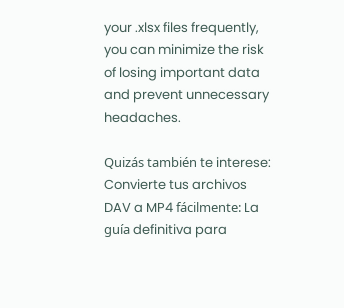your .xlsx files frequently, you can minimize the risk of losing important data and prevent unnecessary headaches.

Quizás también te interese:  Convierte tus archivos DAV a MP4 fácilmente: La guía definitiva para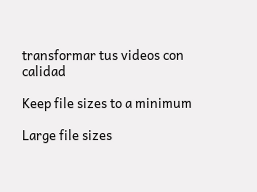transformar tus videos con calidad

Keep file sizes to a minimum

Large file sizes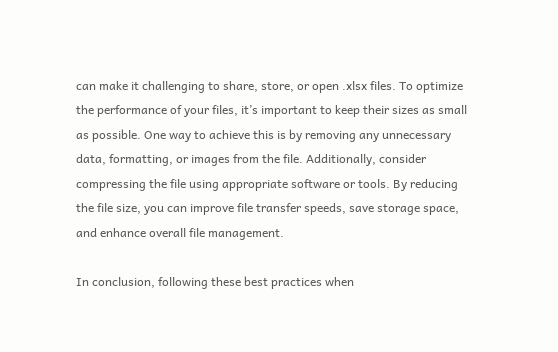can make it challenging to share, store, or open .xlsx files. To optimize the performance of your files, it’s important to keep their sizes as small as possible. One way to achieve this is by removing any unnecessary data, formatting, or images from the file. Additionally, consider compressing the file using appropriate software or tools. By reducing the file size, you can improve file transfer speeds, save storage space, and enhance overall file management.

In conclusion, following these best practices when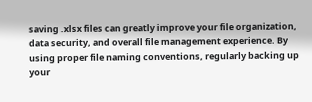saving .xlsx files can greatly improve your file organization, data security, and overall file management experience. By using proper file naming conventions, regularly backing up your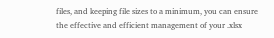files, and keeping file sizes to a minimum, you can ensure the effective and efficient management of your .xlsx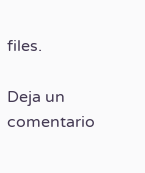files.

Deja un comentario